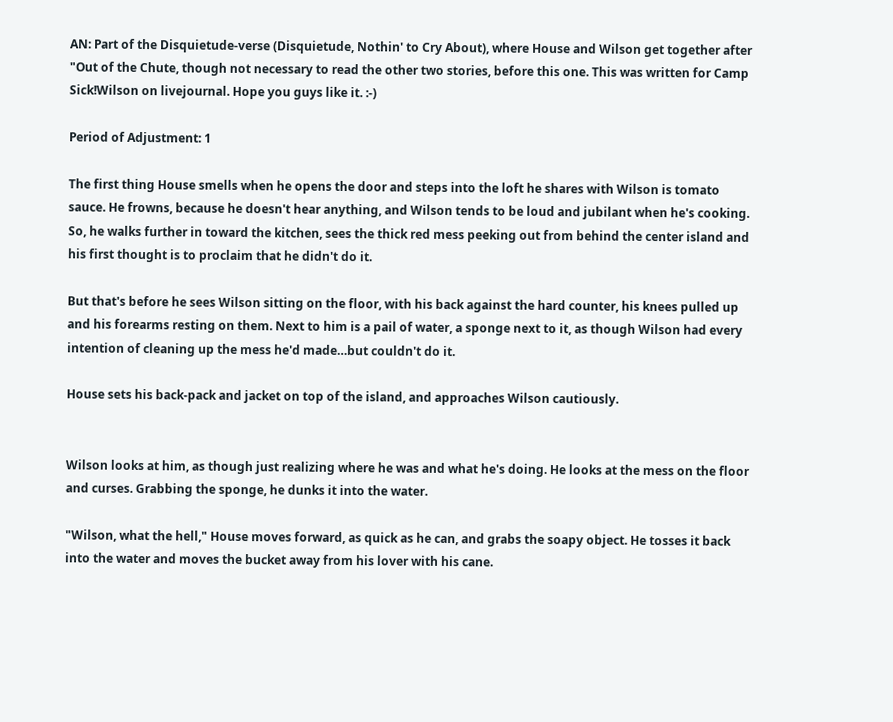AN: Part of the Disquietude-verse (Disquietude, Nothin' to Cry About), where House and Wilson get together after "Out of the Chute, though not necessary to read the other two stories, before this one. This was written for Camp Sick!Wilson on livejournal. Hope you guys like it. :-)

Period of Adjustment: 1

The first thing House smells when he opens the door and steps into the loft he shares with Wilson is tomato sauce. He frowns, because he doesn't hear anything, and Wilson tends to be loud and jubilant when he's cooking. So, he walks further in toward the kitchen, sees the thick red mess peeking out from behind the center island and his first thought is to proclaim that he didn't do it.

But that's before he sees Wilson sitting on the floor, with his back against the hard counter, his knees pulled up and his forearms resting on them. Next to him is a pail of water, a sponge next to it, as though Wilson had every intention of cleaning up the mess he'd made…but couldn't do it.

House sets his back-pack and jacket on top of the island, and approaches Wilson cautiously.


Wilson looks at him, as though just realizing where he was and what he's doing. He looks at the mess on the floor and curses. Grabbing the sponge, he dunks it into the water.

"Wilson, what the hell," House moves forward, as quick as he can, and grabs the soapy object. He tosses it back into the water and moves the bucket away from his lover with his cane.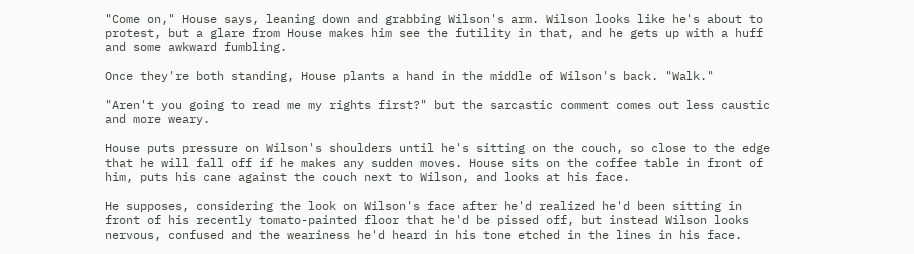"Come on," House says, leaning down and grabbing Wilson's arm. Wilson looks like he's about to protest, but a glare from House makes him see the futility in that, and he gets up with a huff and some awkward fumbling.

Once they're both standing, House plants a hand in the middle of Wilson's back. "Walk."

"Aren't you going to read me my rights first?" but the sarcastic comment comes out less caustic and more weary.

House puts pressure on Wilson's shoulders until he's sitting on the couch, so close to the edge that he will fall off if he makes any sudden moves. House sits on the coffee table in front of him, puts his cane against the couch next to Wilson, and looks at his face.

He supposes, considering the look on Wilson's face after he'd realized he'd been sitting in front of his recently tomato-painted floor that he'd be pissed off, but instead Wilson looks nervous, confused and the weariness he'd heard in his tone etched in the lines in his face.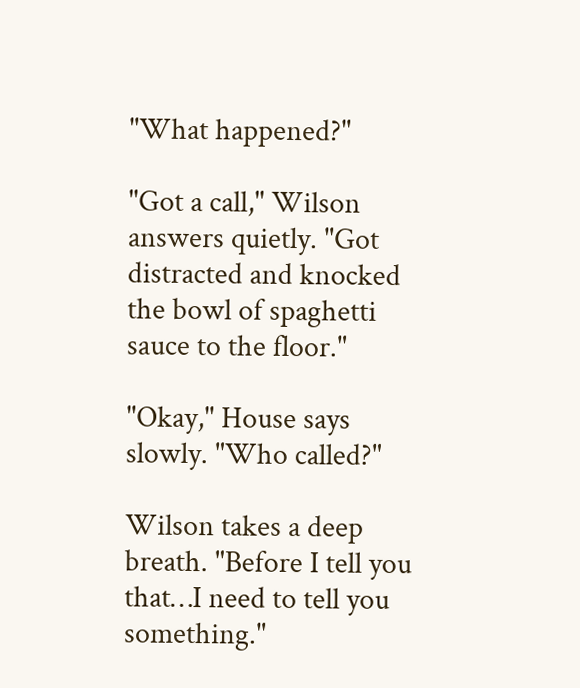"What happened?"

"Got a call," Wilson answers quietly. "Got distracted and knocked the bowl of spaghetti sauce to the floor."

"Okay," House says slowly. "Who called?"

Wilson takes a deep breath. "Before I tell you that…I need to tell you something."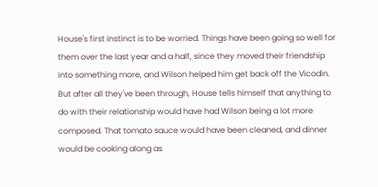House's first instinct is to be worried. Things have been going so well for them over the last year and a half, since they moved their friendship into something more, and Wilson helped him get back off the Vicodin. But after all they've been through, House tells himself that anything to do with their relationship would have had Wilson being a lot more composed. That tomato sauce would have been cleaned, and dinner would be cooking along as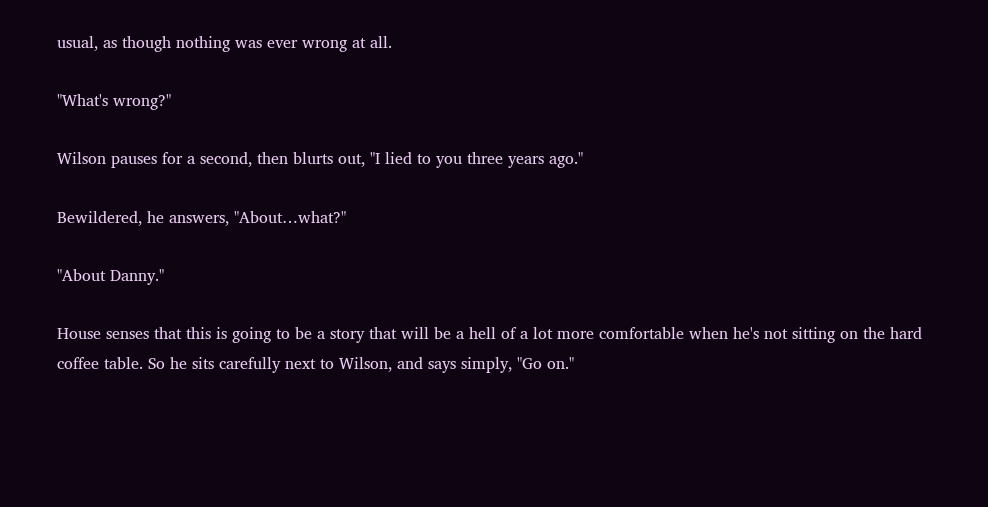usual, as though nothing was ever wrong at all.

"What's wrong?"

Wilson pauses for a second, then blurts out, "I lied to you three years ago."

Bewildered, he answers, "About…what?"

"About Danny."

House senses that this is going to be a story that will be a hell of a lot more comfortable when he's not sitting on the hard coffee table. So he sits carefully next to Wilson, and says simply, "Go on."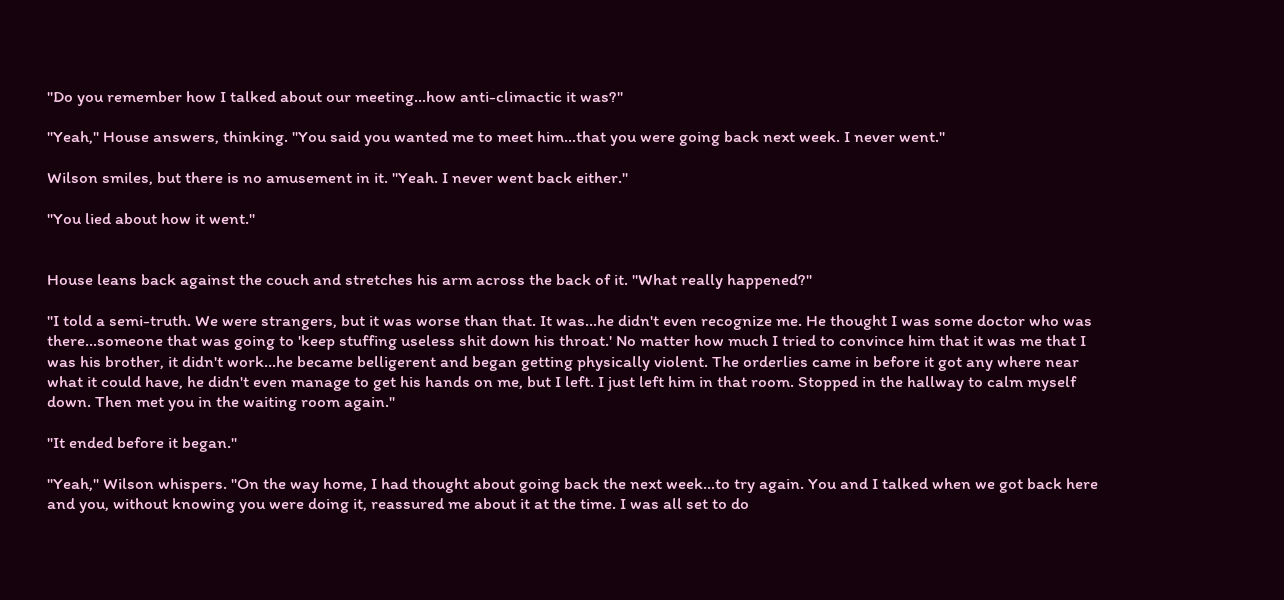"Do you remember how I talked about our meeting…how anti-climactic it was?"

"Yeah," House answers, thinking. "You said you wanted me to meet him…that you were going back next week. I never went."

Wilson smiles, but there is no amusement in it. "Yeah. I never went back either."

"You lied about how it went."


House leans back against the couch and stretches his arm across the back of it. "What really happened?"

"I told a semi-truth. We were strangers, but it was worse than that. It was…he didn't even recognize me. He thought I was some doctor who was there…someone that was going to 'keep stuffing useless shit down his throat.' No matter how much I tried to convince him that it was me that I was his brother, it didn't work…he became belligerent and began getting physically violent. The orderlies came in before it got any where near what it could have, he didn't even manage to get his hands on me, but I left. I just left him in that room. Stopped in the hallway to calm myself down. Then met you in the waiting room again."

"It ended before it began."

"Yeah," Wilson whispers. "On the way home, I had thought about going back the next week…to try again. You and I talked when we got back here and you, without knowing you were doing it, reassured me about it at the time. I was all set to do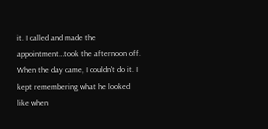it. I called and made the appointment…took the afternoon off. When the day came, I couldn't do it. I kept remembering what he looked like when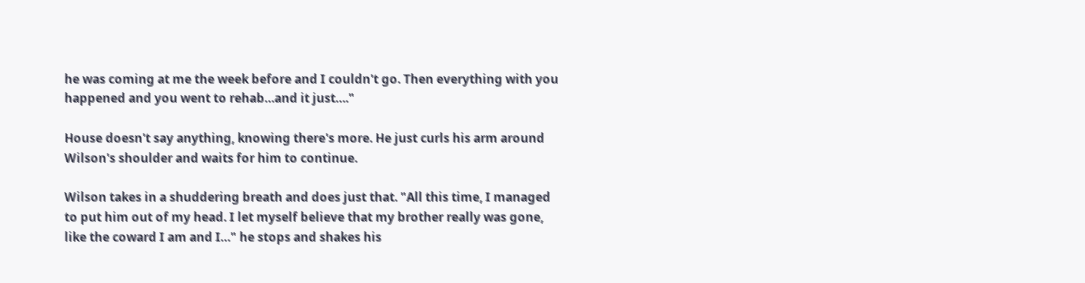he was coming at me the week before and I couldn't go. Then everything with you happened and you went to rehab…and it just…."

House doesn't say anything, knowing there's more. He just curls his arm around Wilson's shoulder and waits for him to continue.

Wilson takes in a shuddering breath and does just that. "All this time, I managed to put him out of my head. I let myself believe that my brother really was gone, like the coward I am and I…" he stops and shakes his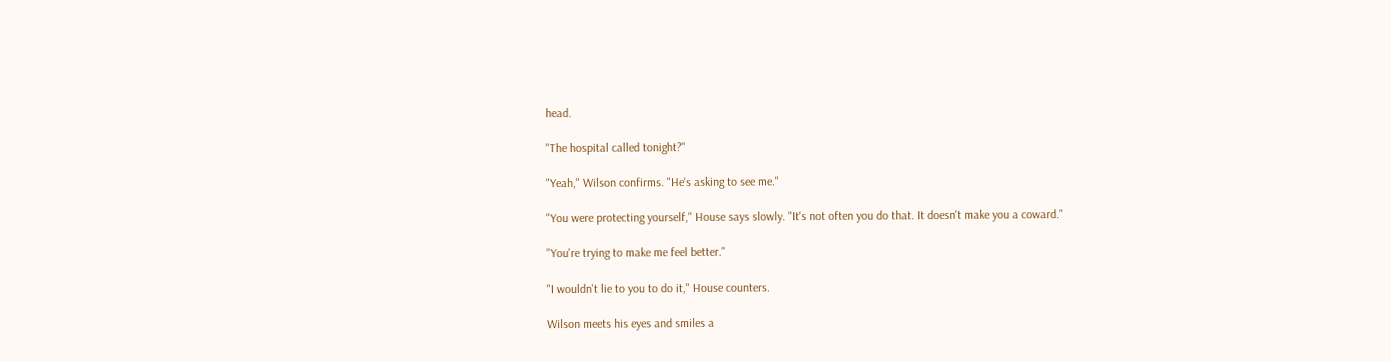head.

"The hospital called tonight?"

"Yeah," Wilson confirms. "He's asking to see me."

"You were protecting yourself," House says slowly. "It's not often you do that. It doesn't make you a coward."

"You're trying to make me feel better."

"I wouldn't lie to you to do it," House counters.

Wilson meets his eyes and smiles a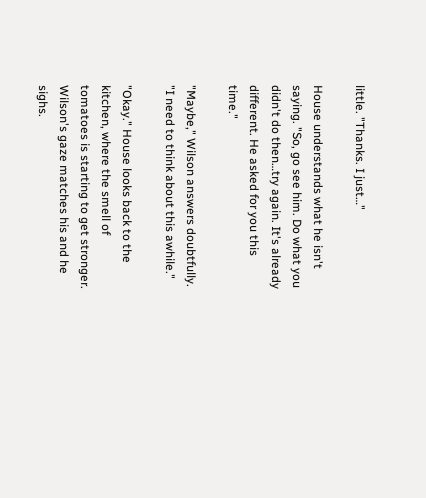little. "Thanks. I just…"

House understands what he isn't saying. "So, go see him. Do what you didn't do then…try again. It's already different. He asked for you this time."

"Maybe," Wilson answers doubtfully. "I need to think about this awhile."

"Okay." House looks back to the kitchen, where the smell of tomatoes is starting to get stronger. Wilson's gaze matches his and he sighs.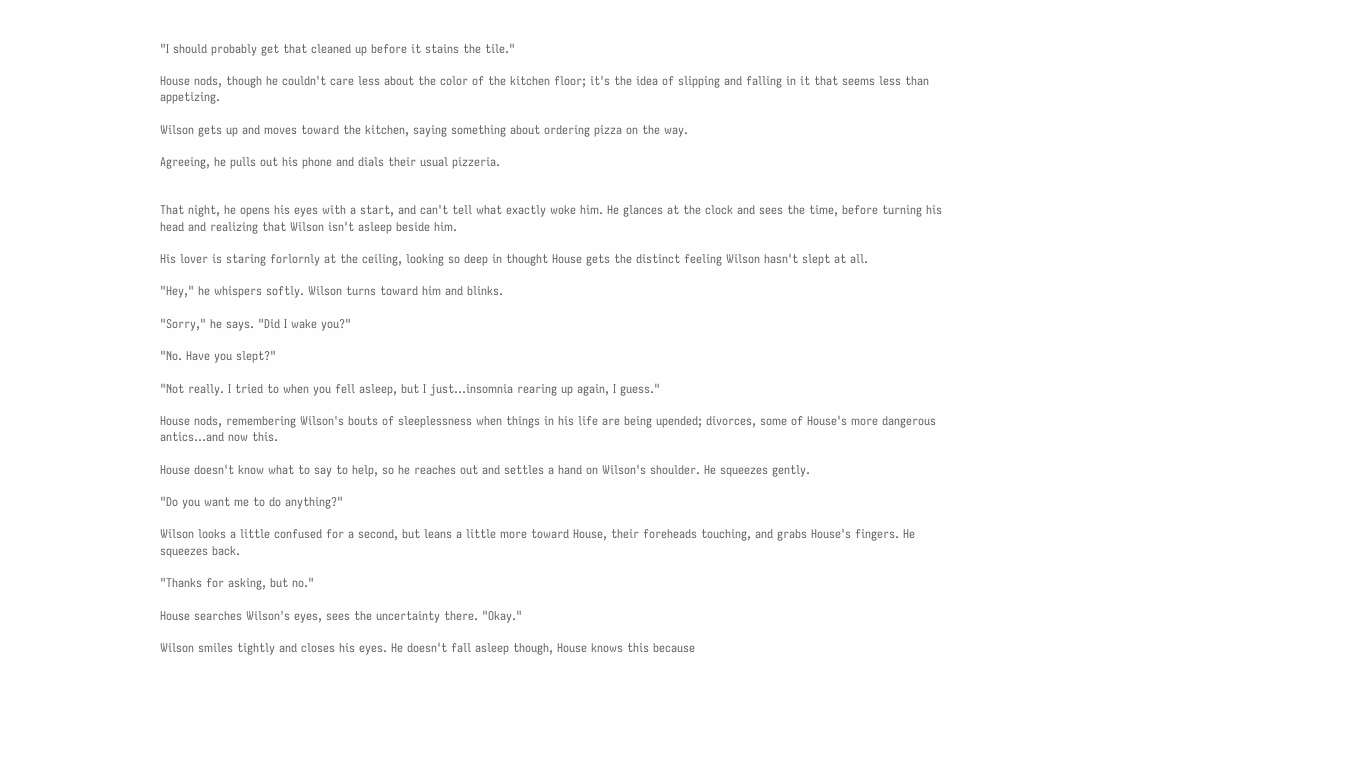"I should probably get that cleaned up before it stains the tile."

House nods, though he couldn't care less about the color of the kitchen floor; it's the idea of slipping and falling in it that seems less than appetizing.

Wilson gets up and moves toward the kitchen, saying something about ordering pizza on the way.

Agreeing, he pulls out his phone and dials their usual pizzeria.


That night, he opens his eyes with a start, and can't tell what exactly woke him. He glances at the clock and sees the time, before turning his head and realizing that Wilson isn't asleep beside him.

His lover is staring forlornly at the ceiling, looking so deep in thought House gets the distinct feeling Wilson hasn't slept at all.

"Hey," he whispers softly. Wilson turns toward him and blinks.

"Sorry," he says. "Did I wake you?"

"No. Have you slept?"

"Not really. I tried to when you fell asleep, but I just…insomnia rearing up again, I guess."

House nods, remembering Wilson's bouts of sleeplessness when things in his life are being upended; divorces, some of House's more dangerous antics…and now this.

House doesn't know what to say to help, so he reaches out and settles a hand on Wilson's shoulder. He squeezes gently.

"Do you want me to do anything?"

Wilson looks a little confused for a second, but leans a little more toward House, their foreheads touching, and grabs House's fingers. He squeezes back.

"Thanks for asking, but no."

House searches Wilson's eyes, sees the uncertainty there. "Okay."

Wilson smiles tightly and closes his eyes. He doesn't fall asleep though, House knows this because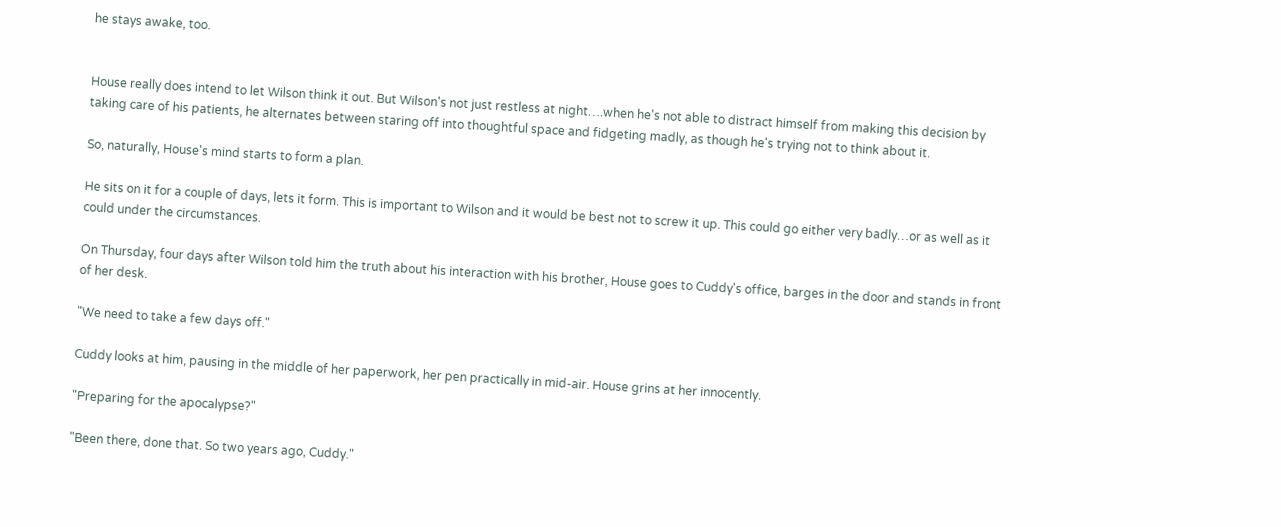he stays awake, too.


House really does intend to let Wilson think it out. But Wilson's not just restless at night….when he's not able to distract himself from making this decision by taking care of his patients, he alternates between staring off into thoughtful space and fidgeting madly, as though he's trying not to think about it.

So, naturally, House's mind starts to form a plan.

He sits on it for a couple of days, lets it form. This is important to Wilson and it would be best not to screw it up. This could go either very badly…or as well as it could under the circumstances.

On Thursday, four days after Wilson told him the truth about his interaction with his brother, House goes to Cuddy's office, barges in the door and stands in front of her desk.

"We need to take a few days off."

Cuddy looks at him, pausing in the middle of her paperwork, her pen practically in mid-air. House grins at her innocently.

"Preparing for the apocalypse?"

"Been there, done that. So two years ago, Cuddy."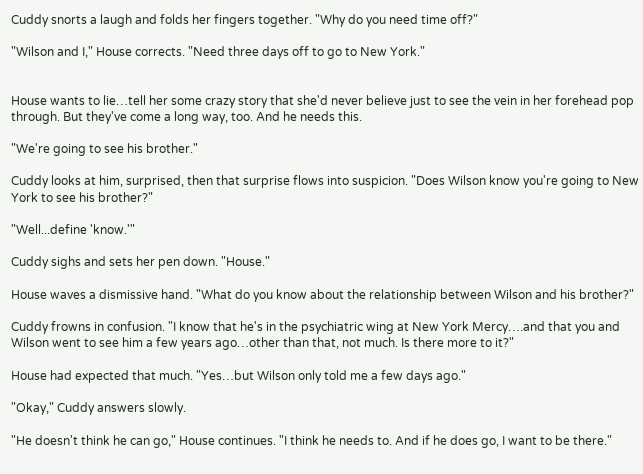Cuddy snorts a laugh and folds her fingers together. "Why do you need time off?"

"Wilson and I," House corrects. "Need three days off to go to New York."


House wants to lie…tell her some crazy story that she'd never believe just to see the vein in her forehead pop through. But they've come a long way, too. And he needs this.

"We're going to see his brother."

Cuddy looks at him, surprised, then that surprise flows into suspicion. "Does Wilson know you're going to New York to see his brother?"

"Well...define 'know.'"

Cuddy sighs and sets her pen down. "House."

House waves a dismissive hand. "What do you know about the relationship between Wilson and his brother?"

Cuddy frowns in confusion. "I know that he's in the psychiatric wing at New York Mercy….and that you and Wilson went to see him a few years ago…other than that, not much. Is there more to it?"

House had expected that much. "Yes…but Wilson only told me a few days ago."

"Okay," Cuddy answers slowly.

"He doesn't think he can go," House continues. "I think he needs to. And if he does go, I want to be there."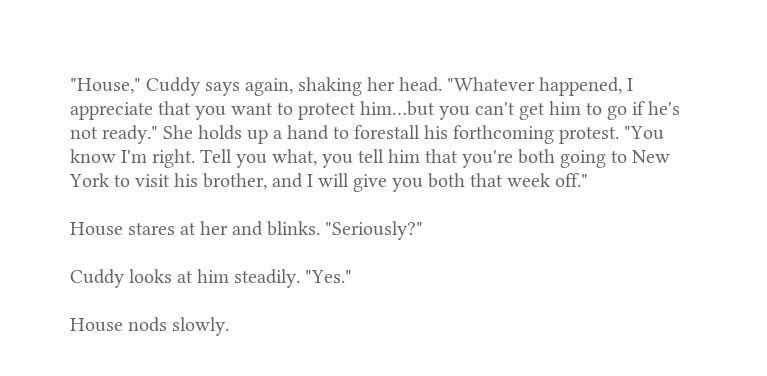"House," Cuddy says again, shaking her head. "Whatever happened, I appreciate that you want to protect him…but you can't get him to go if he's not ready." She holds up a hand to forestall his forthcoming protest. "You know I'm right. Tell you what, you tell him that you're both going to New York to visit his brother, and I will give you both that week off."

House stares at her and blinks. "Seriously?"

Cuddy looks at him steadily. "Yes."

House nods slowly.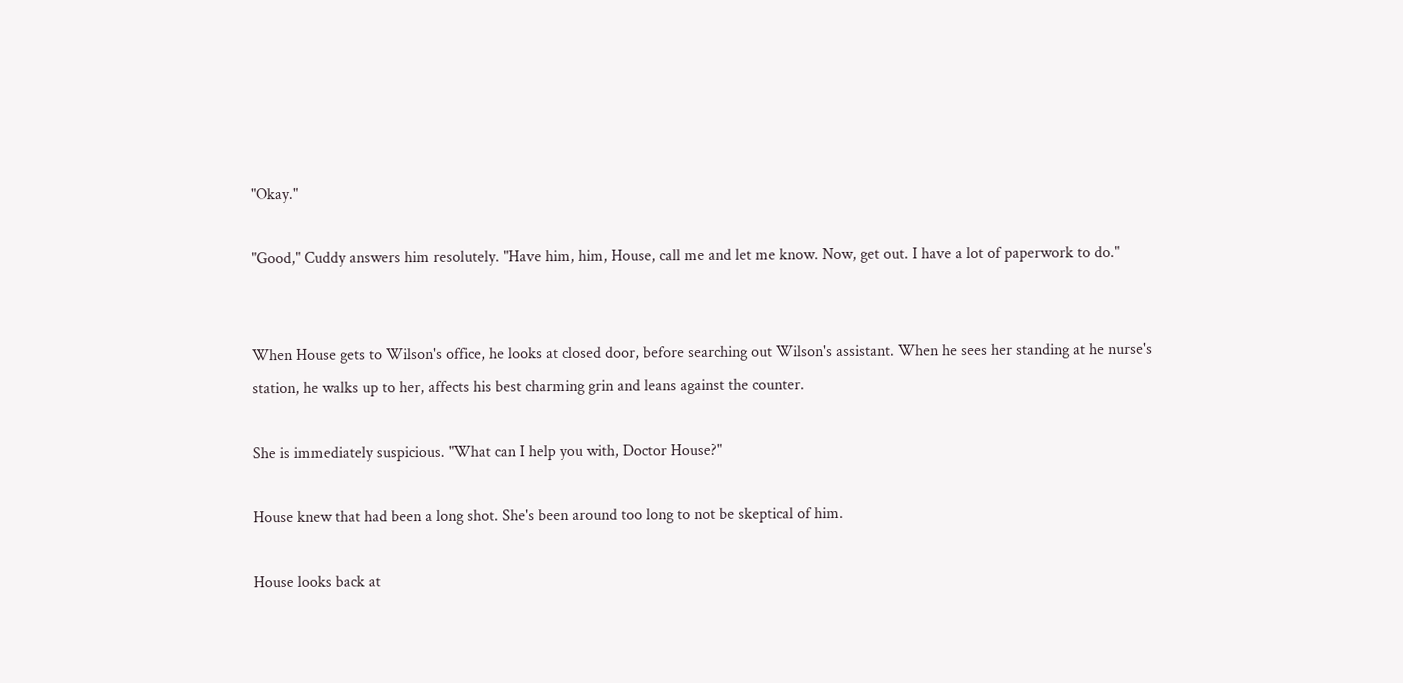"Okay."

"Good," Cuddy answers him resolutely. "Have him, him, House, call me and let me know. Now, get out. I have a lot of paperwork to do."


When House gets to Wilson's office, he looks at closed door, before searching out Wilson's assistant. When he sees her standing at he nurse's station, he walks up to her, affects his best charming grin and leans against the counter.

She is immediately suspicious. "What can I help you with, Doctor House?"

House knew that had been a long shot. She's been around too long to not be skeptical of him.

House looks back at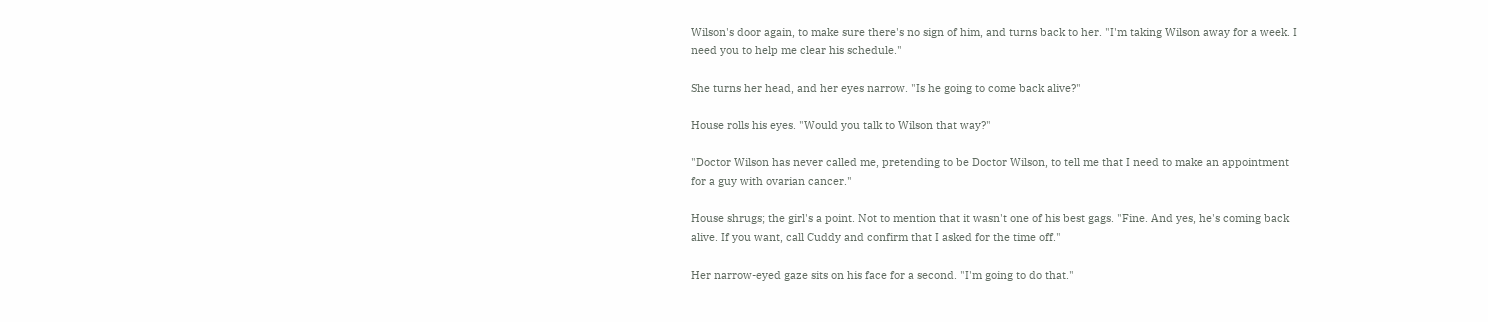Wilson's door again, to make sure there's no sign of him, and turns back to her. "I'm taking Wilson away for a week. I need you to help me clear his schedule."

She turns her head, and her eyes narrow. "Is he going to come back alive?"

House rolls his eyes. "Would you talk to Wilson that way?"

"Doctor Wilson has never called me, pretending to be Doctor Wilson, to tell me that I need to make an appointment for a guy with ovarian cancer."

House shrugs; the girl's a point. Not to mention that it wasn't one of his best gags. "Fine. And yes, he's coming back alive. If you want, call Cuddy and confirm that I asked for the time off."

Her narrow-eyed gaze sits on his face for a second. "I'm going to do that."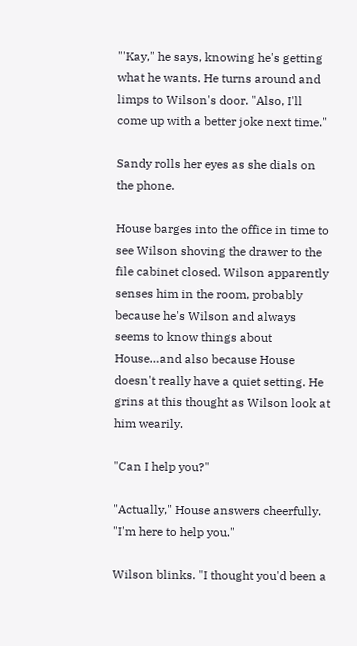"'Kay," he says, knowing he's getting what he wants. He turns around and limps to Wilson's door. "Also, I'll come up with a better joke next time."

Sandy rolls her eyes as she dials on the phone.

House barges into the office in time to see Wilson shoving the drawer to the file cabinet closed. Wilson apparently senses him in the room, probably because he's Wilson and always seems to know things about House…and also because House doesn't really have a quiet setting. He grins at this thought as Wilson look at him wearily.

"Can I help you?"

"Actually," House answers cheerfully. "I'm here to help you."

Wilson blinks. "I thought you'd been a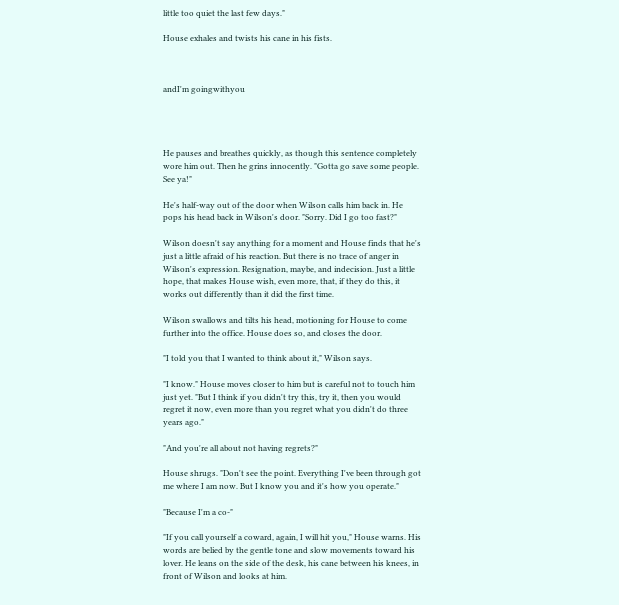little too quiet the last few days."

House exhales and twists his cane in his fists.



andI'm goingwithyou




He pauses and breathes quickly, as though this sentence completely wore him out. Then he grins innocently. "Gotta go save some people. See ya!"

He's half-way out of the door when Wilson calls him back in. He pops his head back in Wilson's door. "Sorry. Did I go too fast?"

Wilson doesn't say anything for a moment and House finds that he's just a little afraid of his reaction. But there is no trace of anger in Wilson's expression. Resignation, maybe, and indecision. Just a little hope, that makes House wish, even more, that, if they do this, it works out differently than it did the first time.

Wilson swallows and tilts his head, motioning for House to come further into the office. House does so, and closes the door.

"I told you that I wanted to think about it," Wilson says.

"I know." House moves closer to him but is careful not to touch him just yet. "But I think if you didn't try this, try it, then you would regret it now, even more than you regret what you didn't do three years ago."

"And you're all about not having regrets?"

House shrugs. "Don't see the point. Everything I've been through got me where I am now. But I know you and it's how you operate."

"Because I'm a co-"

"If you call yourself a coward, again, I will hit you," House warns. His words are belied by the gentle tone and slow movements toward his lover. He leans on the side of the desk, his cane between his knees, in front of Wilson and looks at him.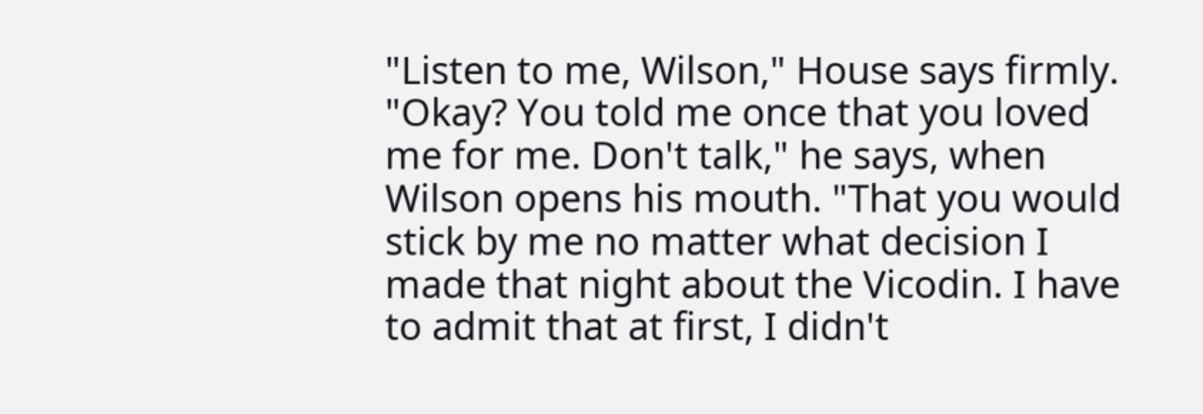"Listen to me, Wilson," House says firmly. "Okay? You told me once that you loved me for me. Don't talk," he says, when Wilson opens his mouth. "That you would stick by me no matter what decision I made that night about the Vicodin. I have to admit that at first, I didn't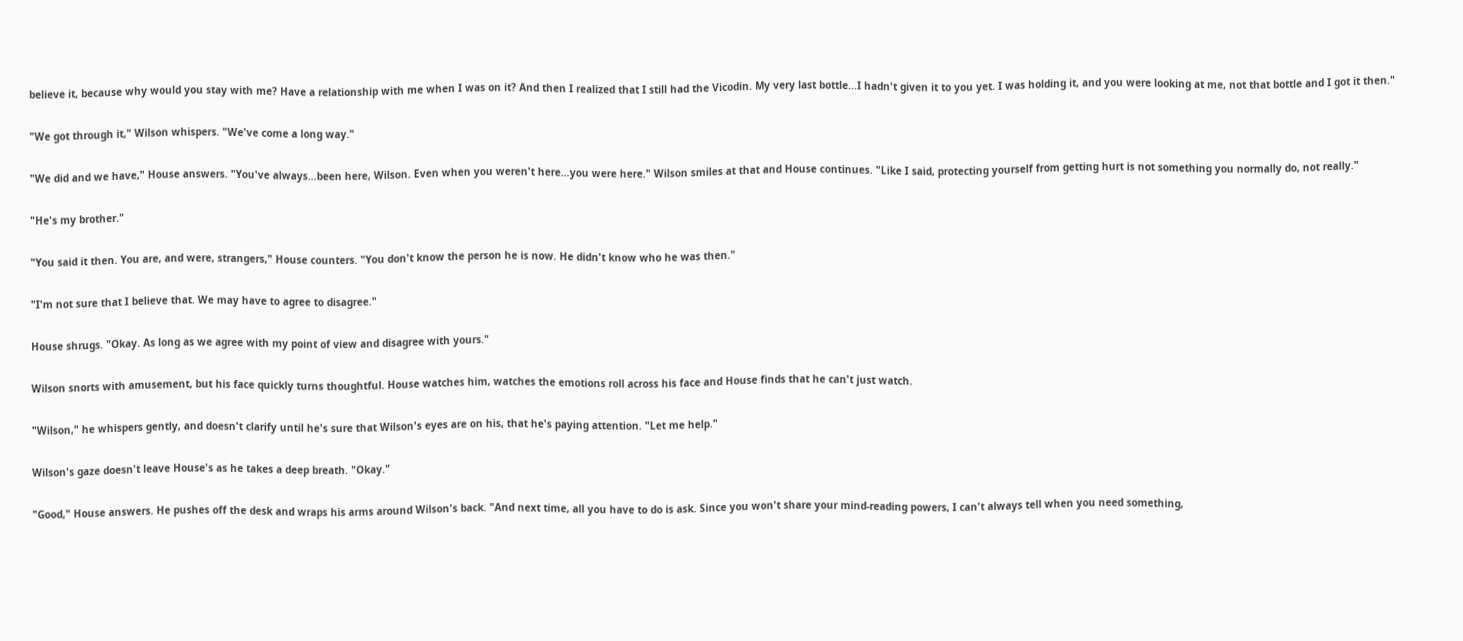believe it, because why would you stay with me? Have a relationship with me when I was on it? And then I realized that I still had the Vicodin. My very last bottle...I hadn't given it to you yet. I was holding it, and you were looking at me, not that bottle and I got it then."

"We got through it," Wilson whispers. "We've come a long way."

"We did and we have," House answers. "You've always…been here, Wilson. Even when you weren't here…you were here." Wilson smiles at that and House continues. "Like I said, protecting yourself from getting hurt is not something you normally do, not really."

"He's my brother."

"You said it then. You are, and were, strangers," House counters. "You don't know the person he is now. He didn't know who he was then."

"I'm not sure that I believe that. We may have to agree to disagree."

House shrugs. "Okay. As long as we agree with my point of view and disagree with yours."

Wilson snorts with amusement, but his face quickly turns thoughtful. House watches him, watches the emotions roll across his face and House finds that he can't just watch.

"Wilson," he whispers gently, and doesn't clarify until he's sure that Wilson's eyes are on his, that he's paying attention. "Let me help."

Wilson's gaze doesn't leave House's as he takes a deep breath. "Okay."

"Good," House answers. He pushes off the desk and wraps his arms around Wilson's back. "And next time, all you have to do is ask. Since you won't share your mind-reading powers, I can't always tell when you need something,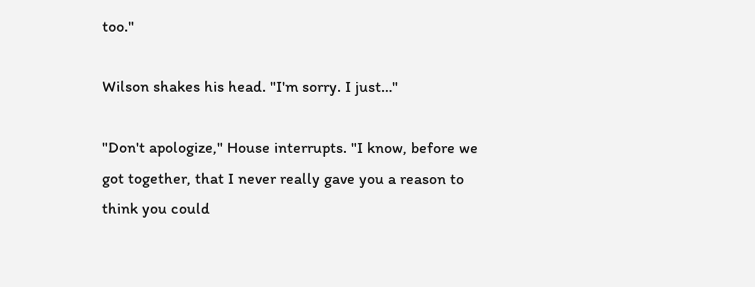too."

Wilson shakes his head. "I'm sorry. I just…"

"Don't apologize," House interrupts. "I know, before we got together, that I never really gave you a reason to think you could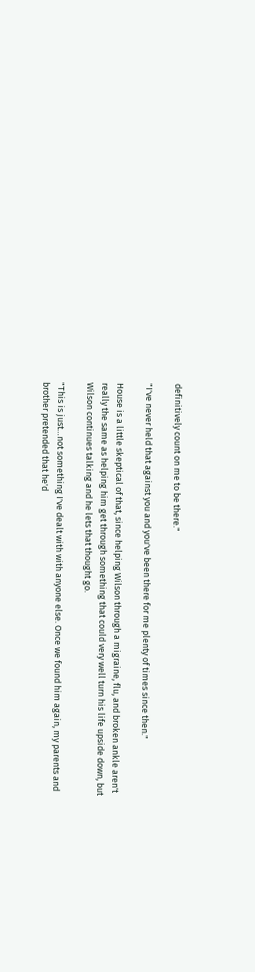definitively count on me to be there."

"I've never held that against you and you've been there for me plenty of times since then."

House is a little skeptical of that, since helping Wilson through a migraine, flu, and broken ankle aren't really the same as helping him get through something that could very well turn his life upside down, but Wilson continues talking and he lets that thought go.

"This is just…not something I've dealt with with anyone else. Once we found him again, my parents and brother pretended that he'd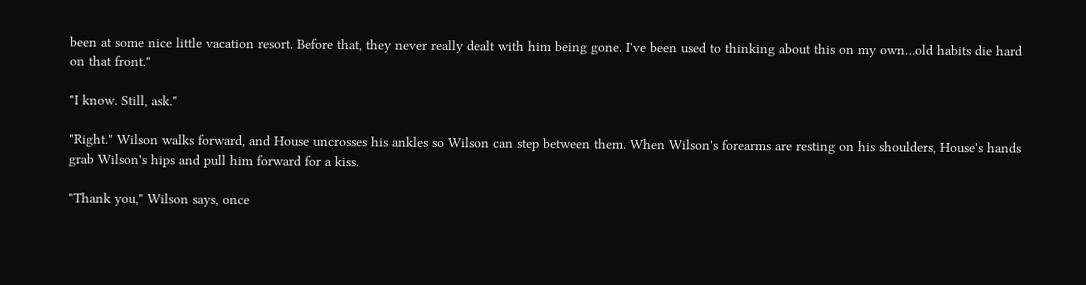been at some nice little vacation resort. Before that, they never really dealt with him being gone. I've been used to thinking about this on my own…old habits die hard on that front."

"I know. Still, ask."

"Right." Wilson walks forward, and House uncrosses his ankles so Wilson can step between them. When Wilson's forearms are resting on his shoulders, House's hands grab Wilson's hips and pull him forward for a kiss.

"Thank you," Wilson says, once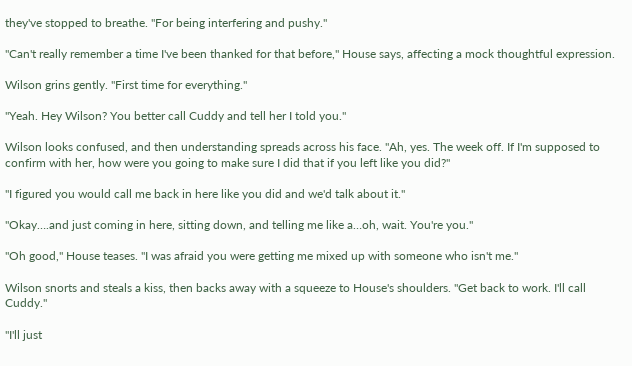they've stopped to breathe. "For being interfering and pushy."

"Can't really remember a time I've been thanked for that before," House says, affecting a mock thoughtful expression.

Wilson grins gently. "First time for everything."

"Yeah. Hey Wilson? You better call Cuddy and tell her I told you."

Wilson looks confused, and then understanding spreads across his face. "Ah, yes. The week off. If I'm supposed to confirm with her, how were you going to make sure I did that if you left like you did?"

"I figured you would call me back in here like you did and we'd talk about it."

"Okay….and just coming in here, sitting down, and telling me like a…oh, wait. You're you."

"Oh good," House teases. "I was afraid you were getting me mixed up with someone who isn't me."

Wilson snorts and steals a kiss, then backs away with a squeeze to House's shoulders. "Get back to work. I'll call Cuddy."

"I'll just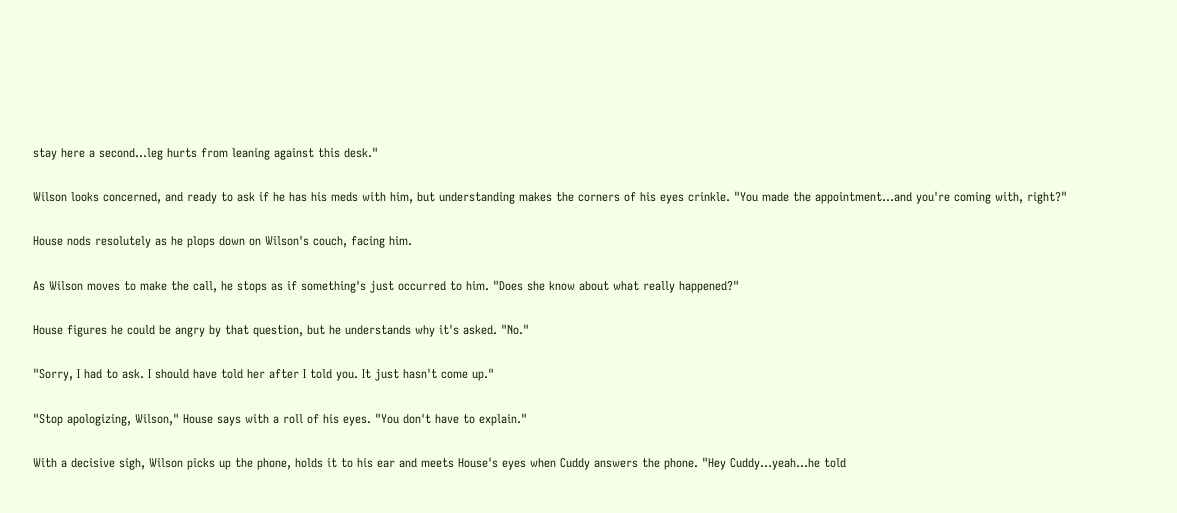stay here a second…leg hurts from leaning against this desk."

Wilson looks concerned, and ready to ask if he has his meds with him, but understanding makes the corners of his eyes crinkle. "You made the appointment…and you're coming with, right?"

House nods resolutely as he plops down on Wilson's couch, facing him.

As Wilson moves to make the call, he stops as if something's just occurred to him. "Does she know about what really happened?"

House figures he could be angry by that question, but he understands why it's asked. "No."

"Sorry, I had to ask. I should have told her after I told you. It just hasn't come up."

"Stop apologizing, Wilson," House says with a roll of his eyes. "You don't have to explain."

With a decisive sigh, Wilson picks up the phone, holds it to his ear and meets House's eyes when Cuddy answers the phone. "Hey Cuddy…yeah…he told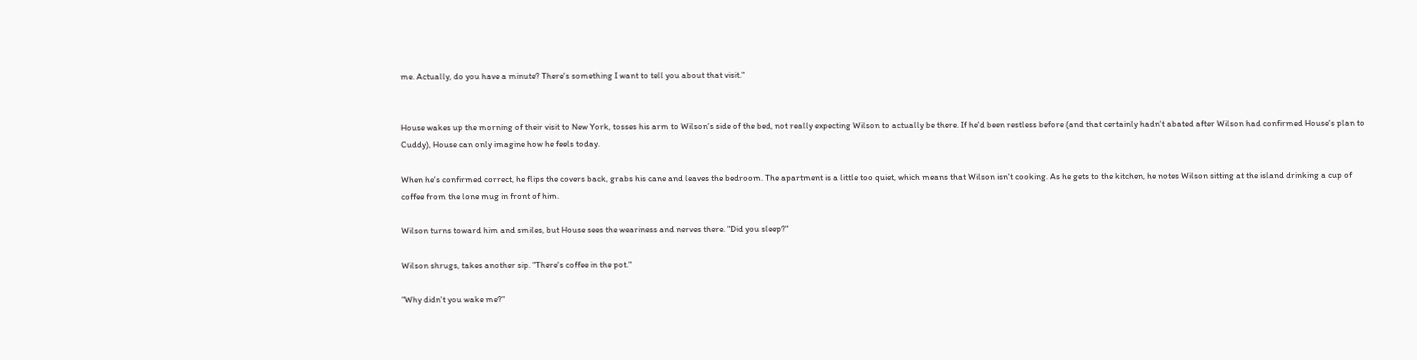me. Actually, do you have a minute? There's something I want to tell you about that visit."


House wakes up the morning of their visit to New York, tosses his arm to Wilson's side of the bed, not really expecting Wilson to actually be there. If he'd been restless before (and that certainly hadn't abated after Wilson had confirmed House's plan to Cuddy), House can only imagine how he feels today.

When he's confirmed correct, he flips the covers back, grabs his cane and leaves the bedroom. The apartment is a little too quiet, which means that Wilson isn't cooking. As he gets to the kitchen, he notes Wilson sitting at the island drinking a cup of coffee from the lone mug in front of him.

Wilson turns toward him and smiles, but House sees the weariness and nerves there. "Did you sleep?"

Wilson shrugs, takes another sip. "There's coffee in the pot."

"Why didn't you wake me?"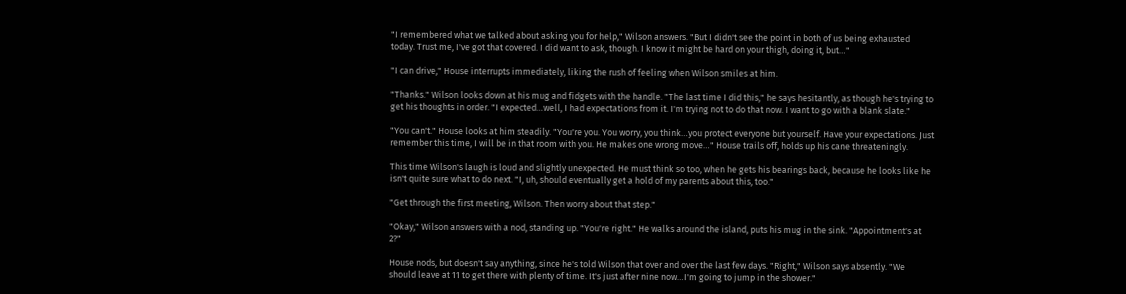"I remembered what we talked about asking you for help," Wilson answers. "But I didn't see the point in both of us being exhausted today. Trust me, I've got that covered. I did want to ask, though. I know it might be hard on your thigh, doing it, but…"

"I can drive," House interrupts immediately, liking the rush of feeling when Wilson smiles at him.

"Thanks." Wilson looks down at his mug and fidgets with the handle. "The last time I did this," he says hesitantly, as though he's trying to get his thoughts in order. "I expected…well, I had expectations from it. I'm trying not to do that now. I want to go with a blank slate."

"You can't." House looks at him steadily. "You're you. You worry, you think…you protect everyone but yourself. Have your expectations. Just remember this time, I will be in that room with you. He makes one wrong move…" House trails off, holds up his cane threateningly.

This time Wilson's laugh is loud and slightly unexpected. He must think so too, when he gets his bearings back, because he looks like he isn't quite sure what to do next. "I, uh, should eventually get a hold of my parents about this, too."

"Get through the first meeting, Wilson. Then worry about that step."

"Okay," Wilson answers with a nod, standing up. "You're right." He walks around the island, puts his mug in the sink. "Appointment's at 2?"

House nods, but doesn't say anything, since he's told Wilson that over and over the last few days. "Right," Wilson says absently. "We should leave at 11 to get there with plenty of time. It's just after nine now…I'm going to jump in the shower."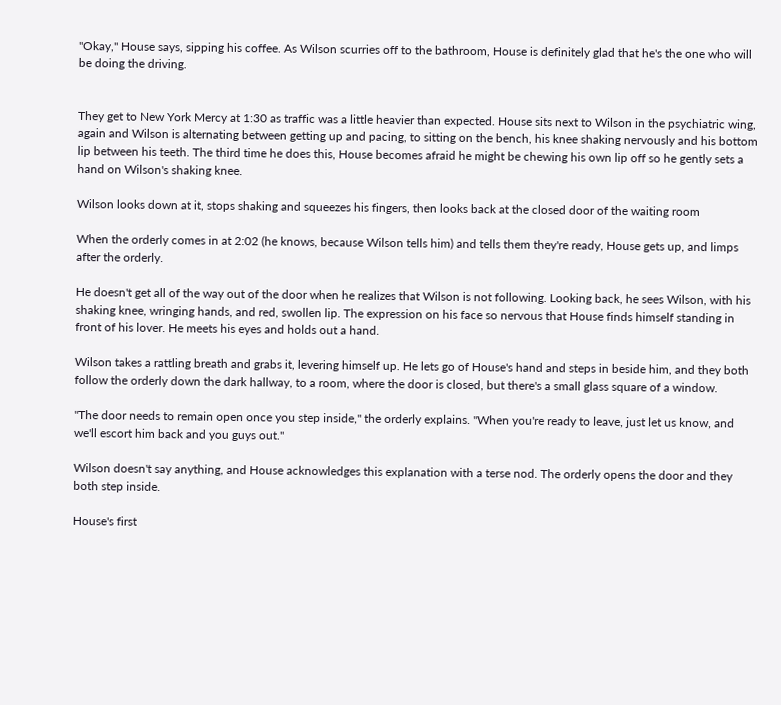"Okay," House says, sipping his coffee. As Wilson scurries off to the bathroom, House is definitely glad that he's the one who will be doing the driving.


They get to New York Mercy at 1:30 as traffic was a little heavier than expected. House sits next to Wilson in the psychiatric wing, again and Wilson is alternating between getting up and pacing, to sitting on the bench, his knee shaking nervously and his bottom lip between his teeth. The third time he does this, House becomes afraid he might be chewing his own lip off so he gently sets a hand on Wilson's shaking knee.

Wilson looks down at it, stops shaking and squeezes his fingers, then looks back at the closed door of the waiting room

When the orderly comes in at 2:02 (he knows, because Wilson tells him) and tells them they're ready, House gets up, and limps after the orderly.

He doesn't get all of the way out of the door when he realizes that Wilson is not following. Looking back, he sees Wilson, with his shaking knee, wringing hands, and red, swollen lip. The expression on his face so nervous that House finds himself standing in front of his lover. He meets his eyes and holds out a hand.

Wilson takes a rattling breath and grabs it, levering himself up. He lets go of House's hand and steps in beside him, and they both follow the orderly down the dark hallway, to a room, where the door is closed, but there's a small glass square of a window.

"The door needs to remain open once you step inside," the orderly explains. "When you're ready to leave, just let us know, and we'll escort him back and you guys out."

Wilson doesn't say anything, and House acknowledges this explanation with a terse nod. The orderly opens the door and they both step inside.

House's first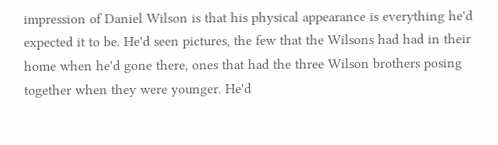impression of Daniel Wilson is that his physical appearance is everything he'd expected it to be. He'd seen pictures, the few that the Wilsons had had in their home when he'd gone there, ones that had the three Wilson brothers posing together when they were younger. He'd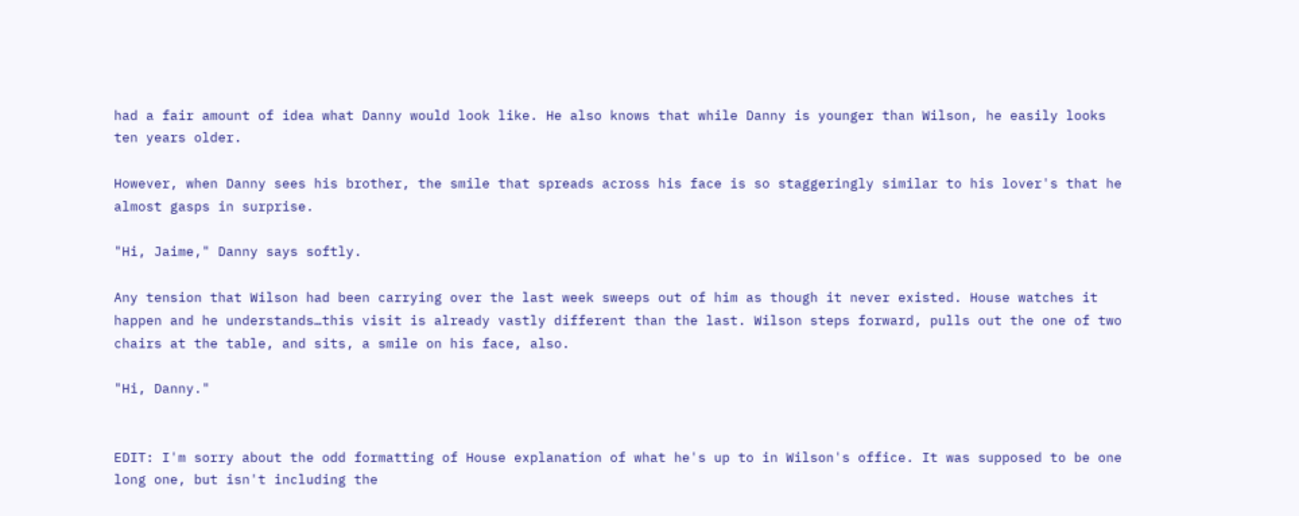had a fair amount of idea what Danny would look like. He also knows that while Danny is younger than Wilson, he easily looks ten years older.

However, when Danny sees his brother, the smile that spreads across his face is so staggeringly similar to his lover's that he almost gasps in surprise.

"Hi, Jaime," Danny says softly.

Any tension that Wilson had been carrying over the last week sweeps out of him as though it never existed. House watches it happen and he understands…this visit is already vastly different than the last. Wilson steps forward, pulls out the one of two chairs at the table, and sits, a smile on his face, also.

"Hi, Danny."


EDIT: I'm sorry about the odd formatting of House explanation of what he's up to in Wilson's office. It was supposed to be one long one, but isn't including the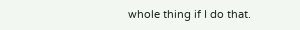whole thing if I do that.